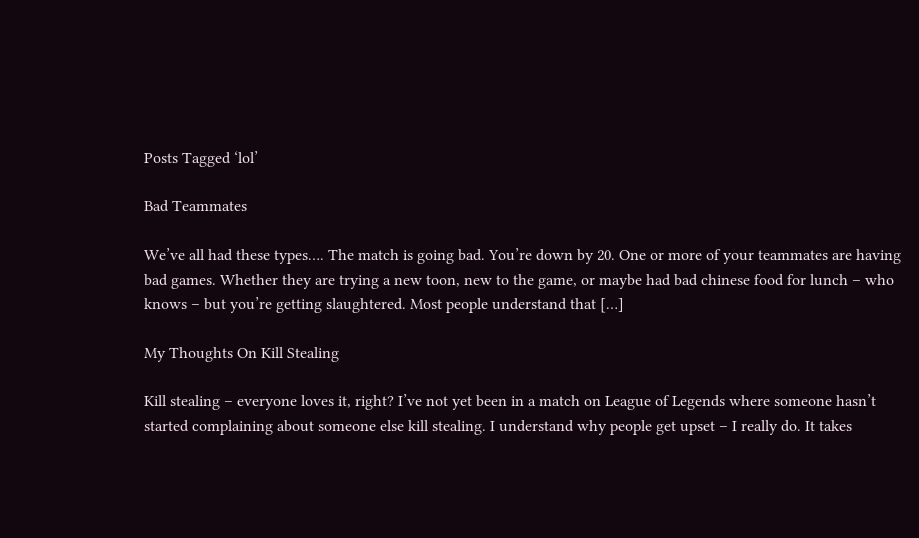Posts Tagged ‘lol’

Bad Teammates

We’ve all had these types…. The match is going bad. You’re down by 20. One or more of your teammates are having bad games. Whether they are trying a new toon, new to the game, or maybe had bad chinese food for lunch – who knows – but you’re getting slaughtered. Most people understand that […]

My Thoughts On Kill Stealing

Kill stealing – everyone loves it, right? I’ve not yet been in a match on League of Legends where someone hasn’t started complaining about someone else kill stealing. I understand why people get upset – I really do. It takes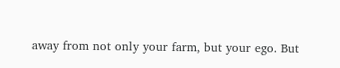away from not only your farm, but your ego. But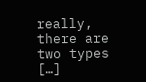really, there are two types […]